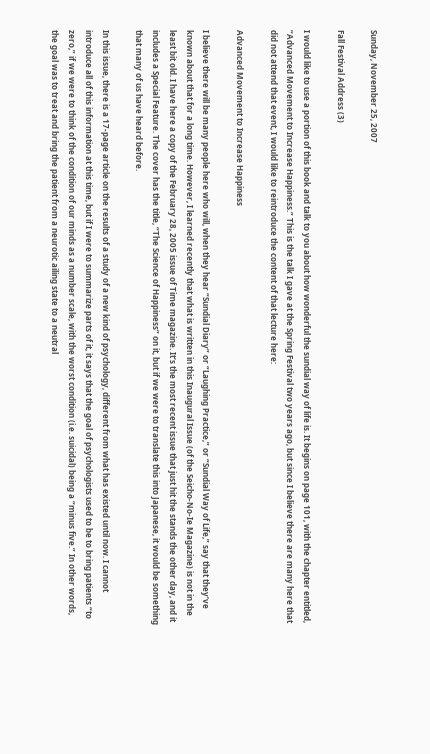Sunday, November 25, 2007

Fall Festival Address (3)

I would like to use a portion of this book and talk to you about how wonderful the sundial way of life is. It begins on page 101, with the chapter entitled, “Advanced Movement to Increase Happiness.” This is the talk I gave at the Spring Festival two years ago, but since I believe there are many here that did not attend that event, I would like to reintroduce the content of that lecture here:

Advanced Movement to Increase Happiness

I believe there will be many people here who will, when they hear “Sundial Diary” or “Laughing Practice,” or “Sundial Way of Life,” say that they’ve known about that for a long time. However, I learned recently that what is written in this Inaugural Issue (of the Seicho-No-Ie Magazine) is not in the least bit old. I have here a copy of the February 28, 2005 issue of Time magazine. It’s the most recent issue that just hit the stands the other day, and it includes a Special Feature. The cover has the title, “The Science of Happiness” on it, but if we were to translate this into Japanese, it would be something that many of us have heard before.

In this issue, there is a 17-page article on the results of a study of a new kind of psychology, different from what has existed until now. I cannot introduce all of this information at this time, but if I were to summarize parts of it, it says that the goal of psychologists used to be to bring patients “to zero,” if we were to think of the condition of our minds as a number scale, with the worst condition (i.e. suicidal) being a “minus five.” In other words, the goal was to treat and bring the patient from a neurotic ailing state to a neutral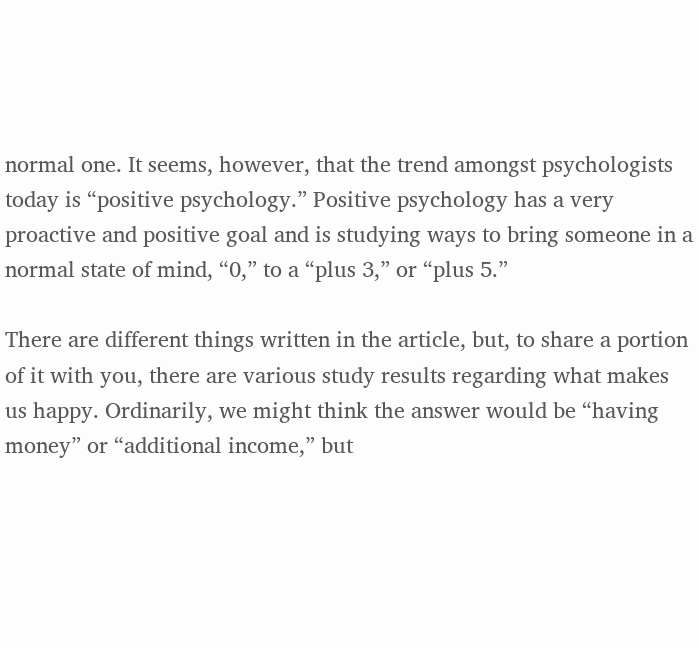normal one. It seems, however, that the trend amongst psychologists today is “positive psychology.” Positive psychology has a very proactive and positive goal and is studying ways to bring someone in a normal state of mind, “0,” to a “plus 3,” or “plus 5.”

There are different things written in the article, but, to share a portion of it with you, there are various study results regarding what makes us happy. Ordinarily, we might think the answer would be “having money” or “additional income,” but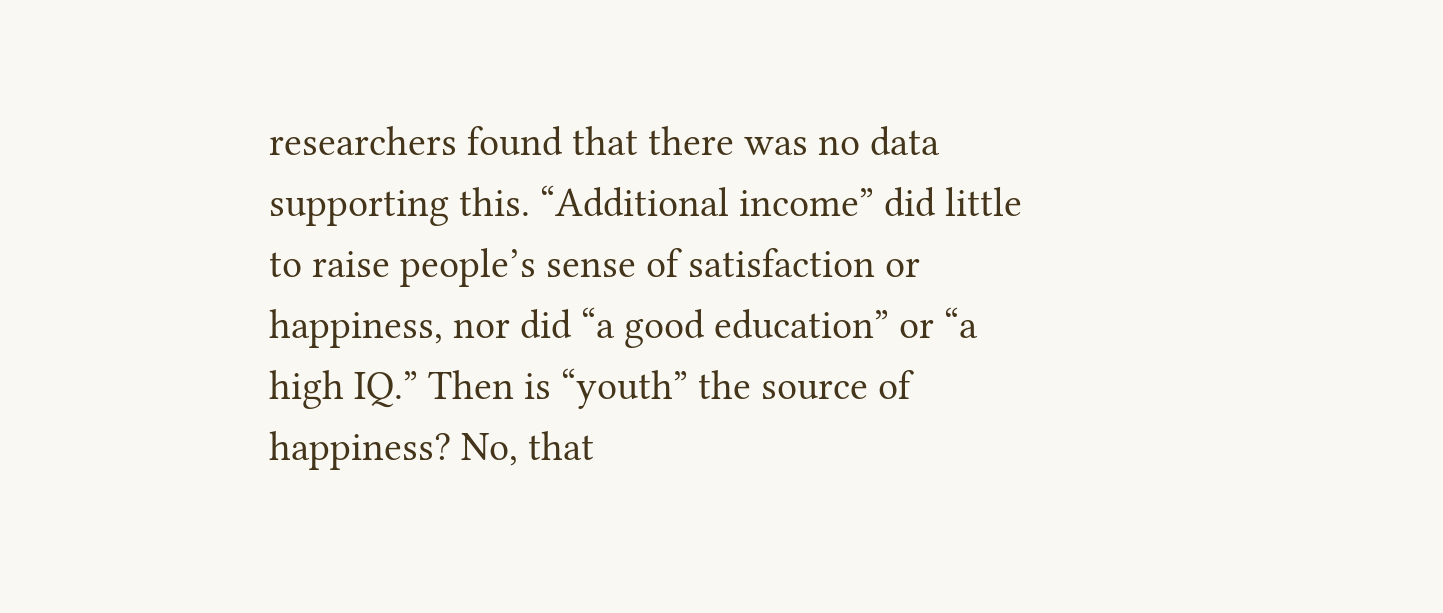researchers found that there was no data supporting this. “Additional income” did little to raise people’s sense of satisfaction or happiness, nor did “a good education” or “a high IQ.” Then is “youth” the source of happiness? No, that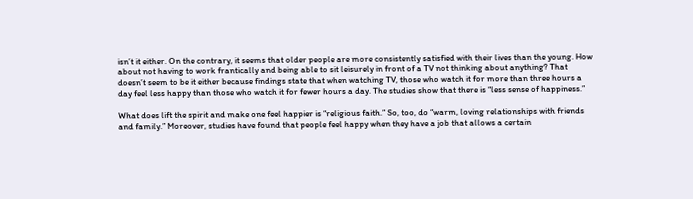isn’t it either. On the contrary, it seems that older people are more consistently satisfied with their lives than the young. How about not having to work frantically and being able to sit leisurely in front of a TV not thinking about anything? That doesn’t seem to be it either because findings state that when watching TV, those who watch it for more than three hours a day feel less happy than those who watch it for fewer hours a day. The studies show that there is “less sense of happiness.”

What does lift the spirit and make one feel happier is “religious faith.” So, too, do “warm, loving relationships with friends and family.” Moreover, studies have found that people feel happy when they have a job that allows a certain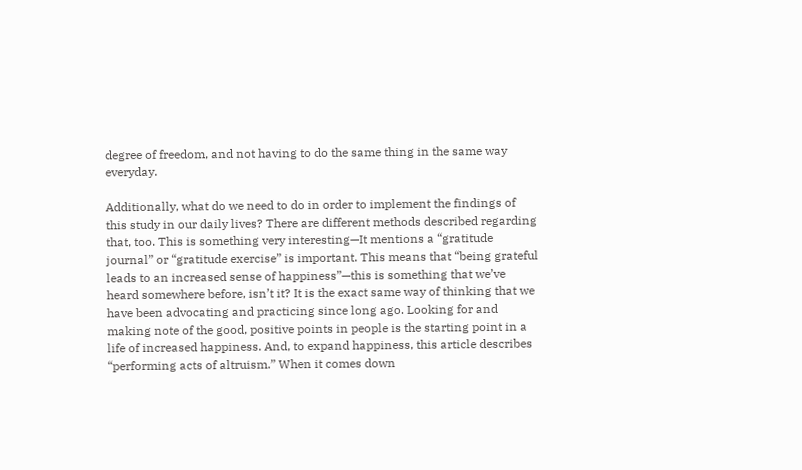degree of freedom, and not having to do the same thing in the same way everyday.

Additionally, what do we need to do in order to implement the findings of this study in our daily lives? There are different methods described regarding that, too. This is something very interesting—It mentions a “gratitude journal” or “gratitude exercise” is important. This means that “being grateful leads to an increased sense of happiness”—this is something that we’ve heard somewhere before, isn’t it? It is the exact same way of thinking that we have been advocating and practicing since long ago. Looking for and making note of the good, positive points in people is the starting point in a life of increased happiness. And, to expand happiness, this article describes “performing acts of altruism.” When it comes down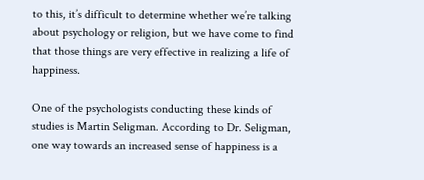to this, it’s difficult to determine whether we’re talking about psychology or religion, but we have come to find that those things are very effective in realizing a life of happiness.

One of the psychologists conducting these kinds of studies is Martin Seligman. According to Dr. Seligman, one way towards an increased sense of happiness is a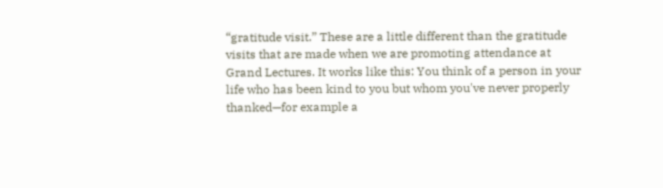“gratitude visit.” These are a little different than the gratitude visits that are made when we are promoting attendance at Grand Lectures. It works like this: You think of a person in your life who has been kind to you but whom you've never properly thanked—for example a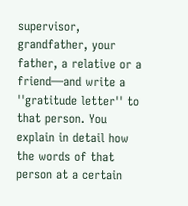supervisor, grandfather, your father, a relative or a friend—and write a ''gratitude letter'' to that person. You explain in detail how the words of that person at a certain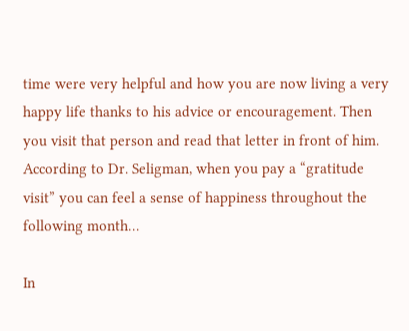time were very helpful and how you are now living a very happy life thanks to his advice or encouragement. Then you visit that person and read that letter in front of him. According to Dr. Seligman, when you pay a “gratitude visit” you can feel a sense of happiness throughout the following month…

In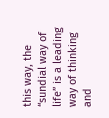this way, the “sundial way of life” is a leading way of thinking and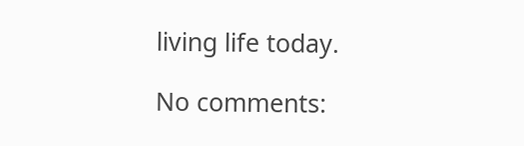living life today.

No comments: